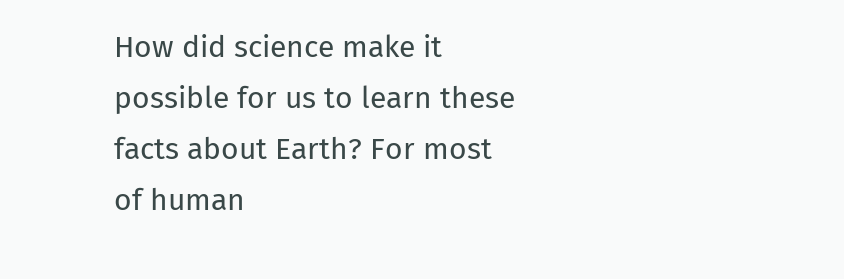How did science make it possible for us to learn these facts about Earth? For most of human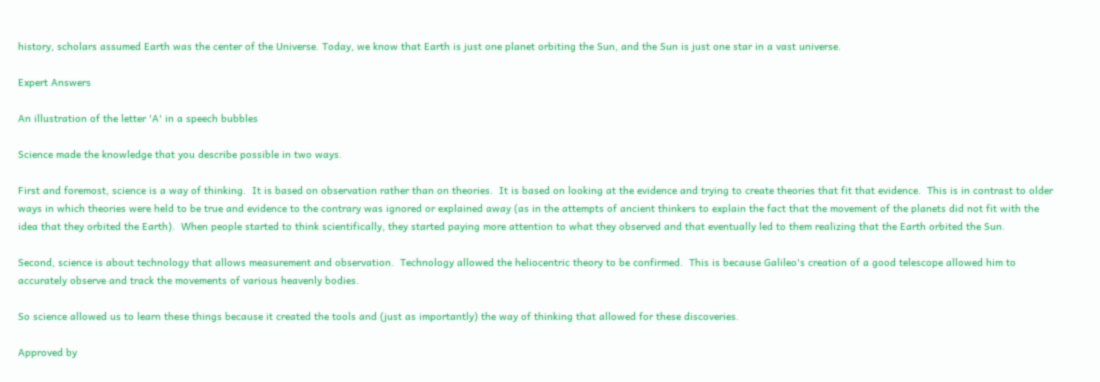history, scholars assumed Earth was the center of the Universe. Today, we know that Earth is just one planet orbiting the Sun, and the Sun is just one star in a vast universe.

Expert Answers

An illustration of the letter 'A' in a speech bubbles

Science made the knowledge that you describe possible in two ways.

First and foremost, science is a way of thinking.  It is based on observation rather than on theories.  It is based on looking at the evidence and trying to create theories that fit that evidence.  This is in contrast to older ways in which theories were held to be true and evidence to the contrary was ignored or explained away (as in the attempts of ancient thinkers to explain the fact that the movement of the planets did not fit with the idea that they orbited the Earth).  When people started to think scientifically, they started paying more attention to what they observed and that eventually led to them realizing that the Earth orbited the Sun.

Second, science is about technology that allows measurement and observation.  Technology allowed the heliocentric theory to be confirmed.  This is because Galileo's creation of a good telescope allowed him to accurately observe and track the movements of various heavenly bodies.

So science allowed us to learn these things because it created the tools and (just as importantly) the way of thinking that allowed for these discoveries.

Approved by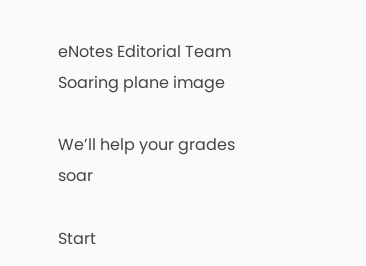eNotes Editorial Team
Soaring plane image

We’ll help your grades soar

Start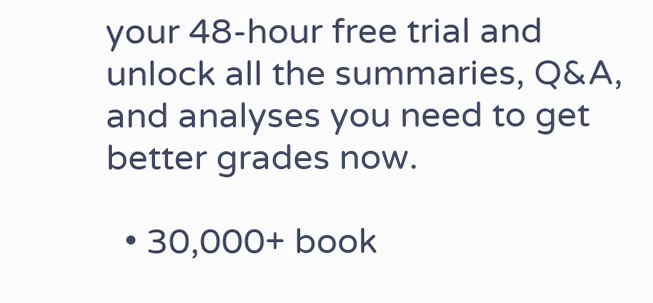your 48-hour free trial and unlock all the summaries, Q&A, and analyses you need to get better grades now.

  • 30,000+ book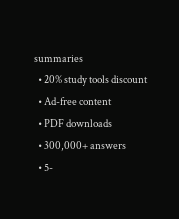summaries
  • 20% study tools discount
  • Ad-free content
  • PDF downloads
  • 300,000+ answers
  • 5-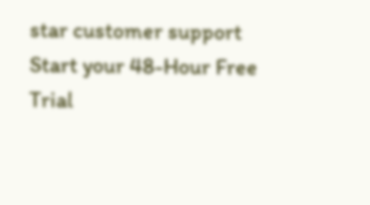star customer support
Start your 48-Hour Free Trial